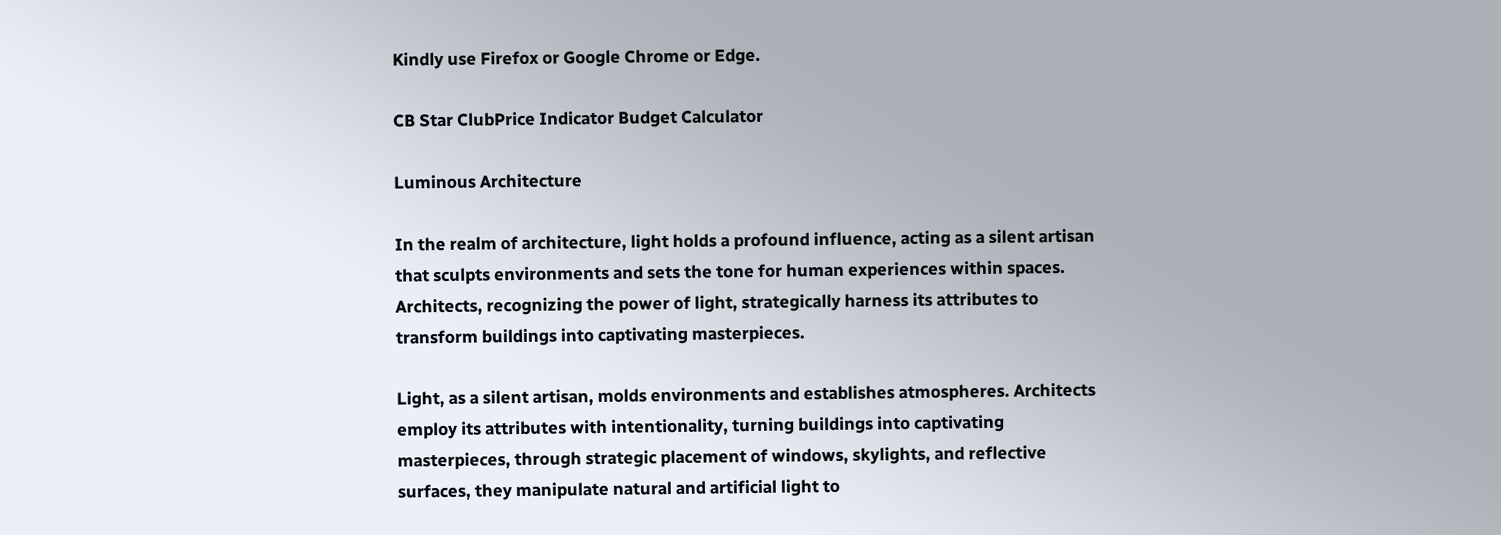Kindly use Firefox or Google Chrome or Edge.

CB Star ClubPrice Indicator Budget Calculator

Luminous Architecture

In the realm of architecture, light holds a profound influence, acting as a silent artisan that sculpts environments and sets the tone for human experiences within spaces. Architects, recognizing the power of light, strategically harness its attributes to transform buildings into captivating masterpieces.

Light, as a silent artisan, molds environments and establishes atmospheres. Architects employ its attributes with intentionality, turning buildings into captivating masterpieces, through strategic placement of windows, skylights, and reflective surfaces, they manipulate natural and artificial light to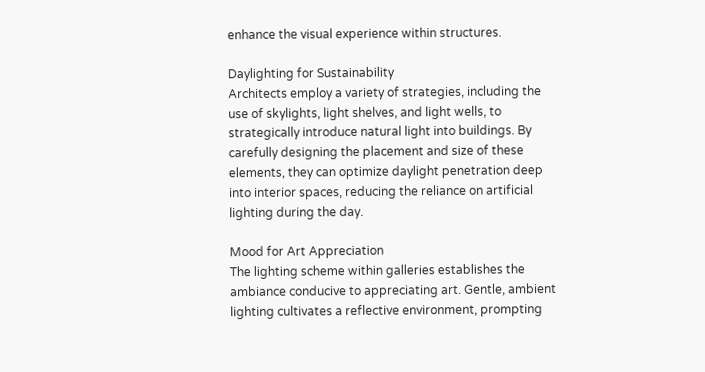enhance the visual experience within structures.

Daylighting for Sustainability
Architects employ a variety of strategies, including the use of skylights, light shelves, and light wells, to strategically introduce natural light into buildings. By carefully designing the placement and size of these elements, they can optimize daylight penetration deep into interior spaces, reducing the reliance on artificial lighting during the day.

Mood for Art Appreciation
The lighting scheme within galleries establishes the ambiance conducive to appreciating art. Gentle, ambient lighting cultivates a reflective environment, prompting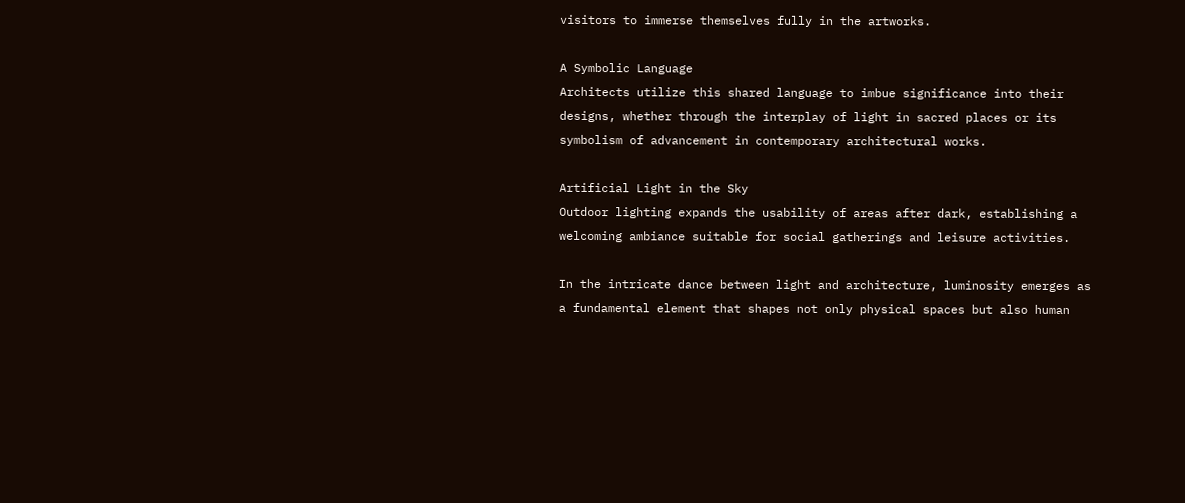visitors to immerse themselves fully in the artworks.

A Symbolic Language
Architects utilize this shared language to imbue significance into their designs, whether through the interplay of light in sacred places or its symbolism of advancement in contemporary architectural works.

Artificial Light in the Sky
Outdoor lighting expands the usability of areas after dark, establishing a welcoming ambiance suitable for social gatherings and leisure activities.

In the intricate dance between light and architecture, luminosity emerges as a fundamental element that shapes not only physical spaces but also human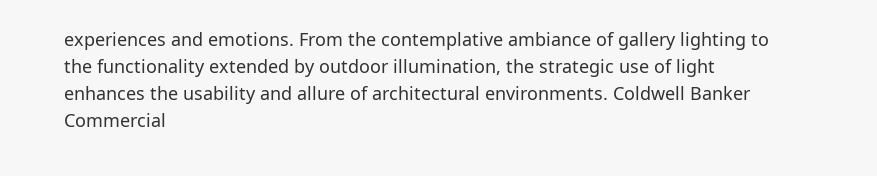experiences and emotions. From the contemplative ambiance of gallery lighting to the functionality extended by outdoor illumination, the strategic use of light enhances the usability and allure of architectural environments. Coldwell Banker Commercial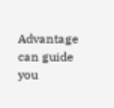Advantage can guide you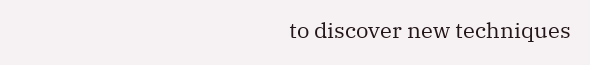to discover new techniques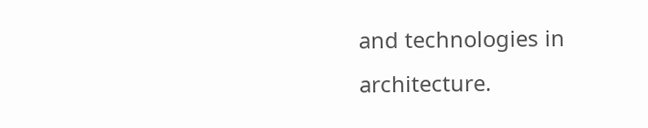and technologies in architecture.